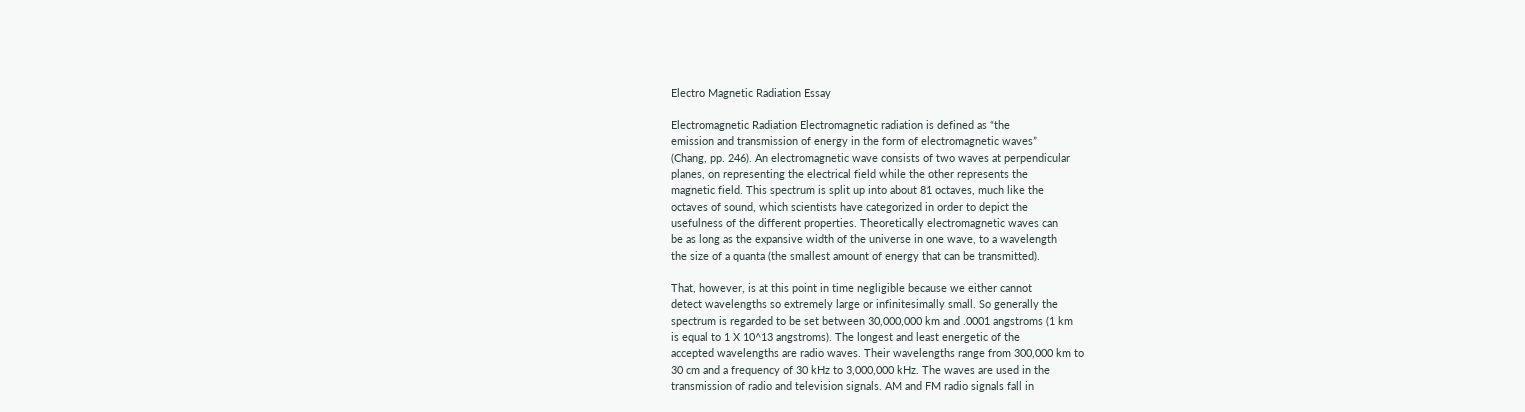Electro Magnetic Radiation Essay

Electromagnetic Radiation Electromagnetic radiation is defined as “the
emission and transmission of energy in the form of electromagnetic waves”
(Chang, pp. 246). An electromagnetic wave consists of two waves at perpendicular
planes, on representing the electrical field while the other represents the
magnetic field. This spectrum is split up into about 81 octaves, much like the
octaves of sound, which scientists have categorized in order to depict the
usefulness of the different properties. Theoretically electromagnetic waves can
be as long as the expansive width of the universe in one wave, to a wavelength
the size of a quanta (the smallest amount of energy that can be transmitted).

That, however, is at this point in time negligible because we either cannot
detect wavelengths so extremely large or infinitesimally small. So generally the
spectrum is regarded to be set between 30,000,000 km and .0001 angstroms (1 km
is equal to 1 X 10^13 angstroms). The longest and least energetic of the
accepted wavelengths are radio waves. Their wavelengths range from 300,000 km to
30 cm and a frequency of 30 kHz to 3,000,000 kHz. The waves are used in the
transmission of radio and television signals. AM and FM radio signals fall in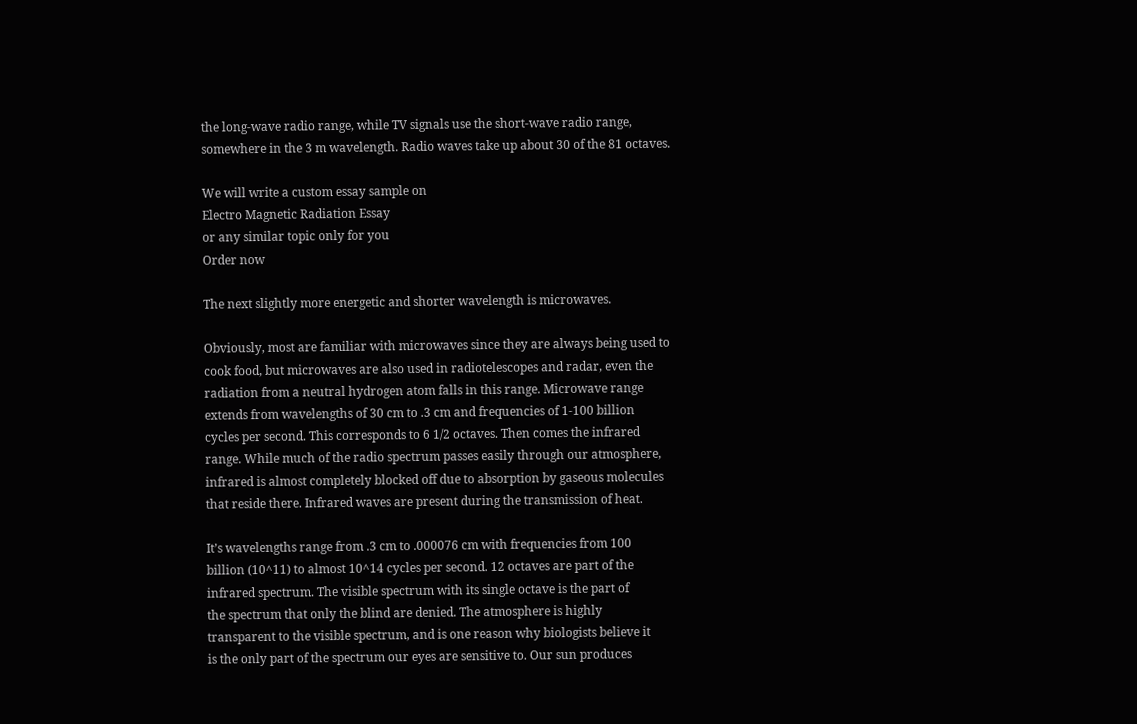the long-wave radio range, while TV signals use the short-wave radio range,
somewhere in the 3 m wavelength. Radio waves take up about 30 of the 81 octaves.

We will write a custom essay sample on
Electro Magnetic Radiation Essay
or any similar topic only for you
Order now

The next slightly more energetic and shorter wavelength is microwaves.

Obviously, most are familiar with microwaves since they are always being used to
cook food, but microwaves are also used in radiotelescopes and radar, even the
radiation from a neutral hydrogen atom falls in this range. Microwave range
extends from wavelengths of 30 cm to .3 cm and frequencies of 1-100 billion
cycles per second. This corresponds to 6 1/2 octaves. Then comes the infrared
range. While much of the radio spectrum passes easily through our atmosphere,
infrared is almost completely blocked off due to absorption by gaseous molecules
that reside there. Infrared waves are present during the transmission of heat.

It’s wavelengths range from .3 cm to .000076 cm with frequencies from 100
billion (10^11) to almost 10^14 cycles per second. 12 octaves are part of the
infrared spectrum. The visible spectrum with its single octave is the part of
the spectrum that only the blind are denied. The atmosphere is highly
transparent to the visible spectrum, and is one reason why biologists believe it
is the only part of the spectrum our eyes are sensitive to. Our sun produces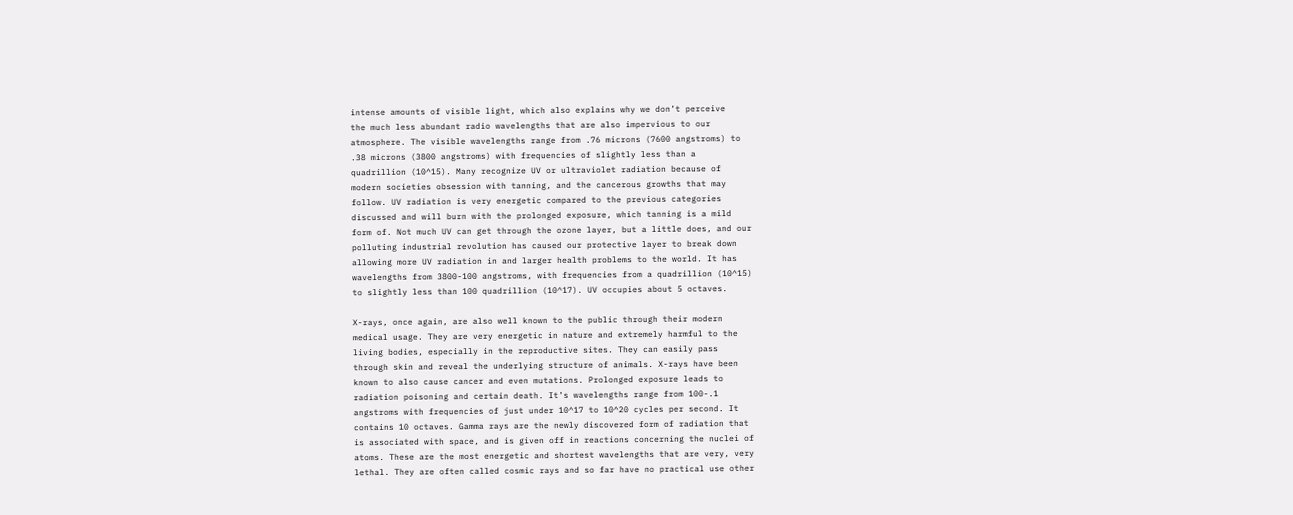intense amounts of visible light, which also explains why we don’t perceive
the much less abundant radio wavelengths that are also impervious to our
atmosphere. The visible wavelengths range from .76 microns (7600 angstroms) to
.38 microns (3800 angstroms) with frequencies of slightly less than a
quadrillion (10^15). Many recognize UV or ultraviolet radiation because of
modern societies obsession with tanning, and the cancerous growths that may
follow. UV radiation is very energetic compared to the previous categories
discussed and will burn with the prolonged exposure, which tanning is a mild
form of. Not much UV can get through the ozone layer, but a little does, and our
polluting industrial revolution has caused our protective layer to break down
allowing more UV radiation in and larger health problems to the world. It has
wavelengths from 3800-100 angstroms, with frequencies from a quadrillion (10^15)
to slightly less than 100 quadrillion (10^17). UV occupies about 5 octaves.

X-rays, once again, are also well known to the public through their modern
medical usage. They are very energetic in nature and extremely harmful to the
living bodies, especially in the reproductive sites. They can easily pass
through skin and reveal the underlying structure of animals. X-rays have been
known to also cause cancer and even mutations. Prolonged exposure leads to
radiation poisoning and certain death. It’s wavelengths range from 100-.1
angstroms with frequencies of just under 10^17 to 10^20 cycles per second. It
contains 10 octaves. Gamma rays are the newly discovered form of radiation that
is associated with space, and is given off in reactions concerning the nuclei of
atoms. These are the most energetic and shortest wavelengths that are very, very
lethal. They are often called cosmic rays and so far have no practical use other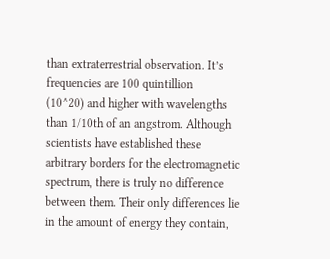than extraterrestrial observation. It’s frequencies are 100 quintillion
(10^20) and higher with wavelengths than 1/10th of an angstrom. Although
scientists have established these arbitrary borders for the electromagnetic
spectrum, there is truly no difference between them. Their only differences lie
in the amount of energy they contain,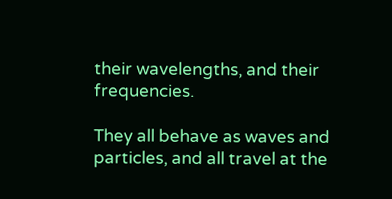their wavelengths, and their frequencies.

They all behave as waves and particles, and all travel at the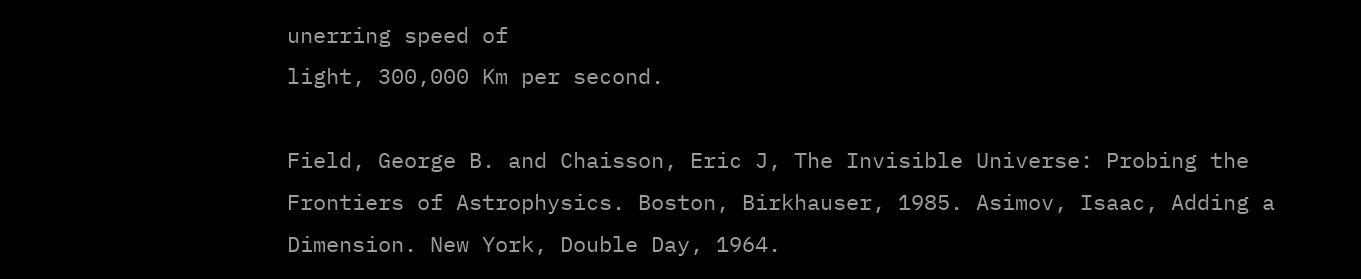unerring speed of
light, 300,000 Km per second.

Field, George B. and Chaisson, Eric J, The Invisible Universe: Probing the
Frontiers of Astrophysics. Boston, Birkhauser, 1985. Asimov, Isaac, Adding a
Dimension. New York, Double Day, 1964.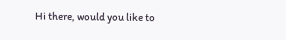Hi there, would you like to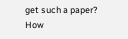get such a paper? How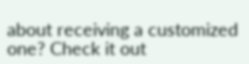about receiving a customized one? Check it out